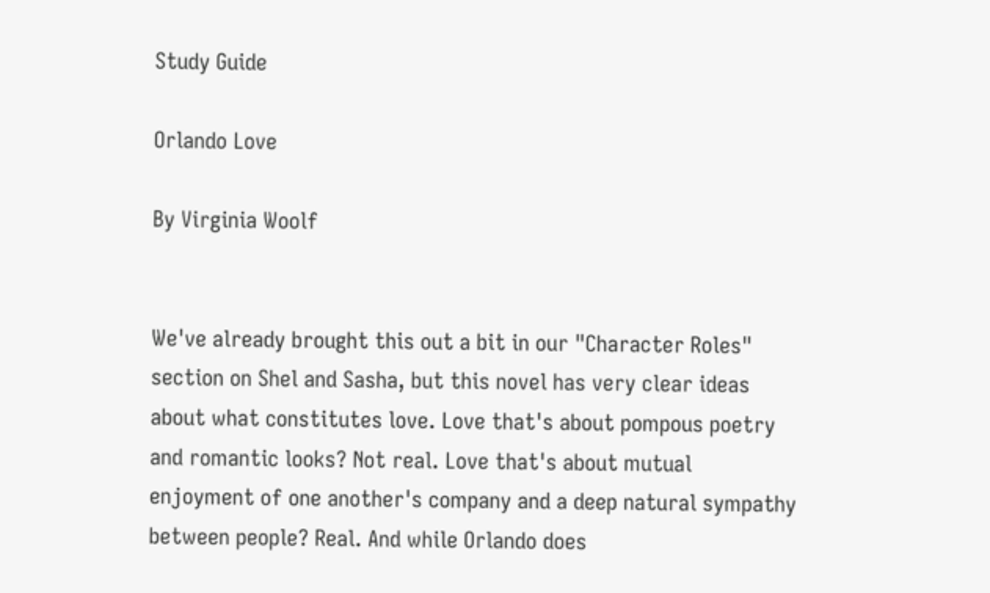Study Guide

Orlando Love

By Virginia Woolf


We've already brought this out a bit in our "Character Roles" section on Shel and Sasha, but this novel has very clear ideas about what constitutes love. Love that's about pompous poetry and romantic looks? Not real. Love that's about mutual enjoyment of one another's company and a deep natural sympathy between people? Real. And while Orlando does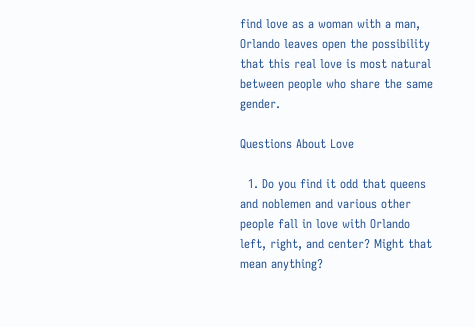find love as a woman with a man, Orlando leaves open the possibility that this real love is most natural between people who share the same gender.

Questions About Love

  1. Do you find it odd that queens and noblemen and various other people fall in love with Orlando left, right, and center? Might that mean anything?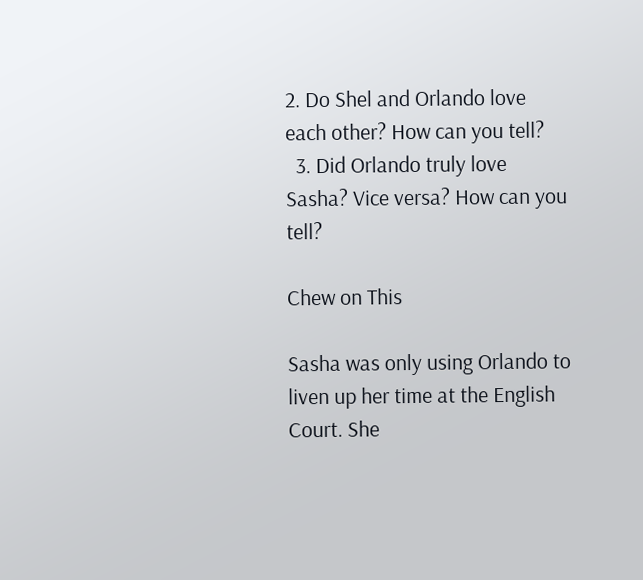2. Do Shel and Orlando love each other? How can you tell?
  3. Did Orlando truly love Sasha? Vice versa? How can you tell?

Chew on This

Sasha was only using Orlando to liven up her time at the English Court. She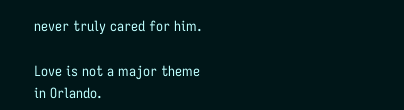never truly cared for him.

Love is not a major theme in Orlando.